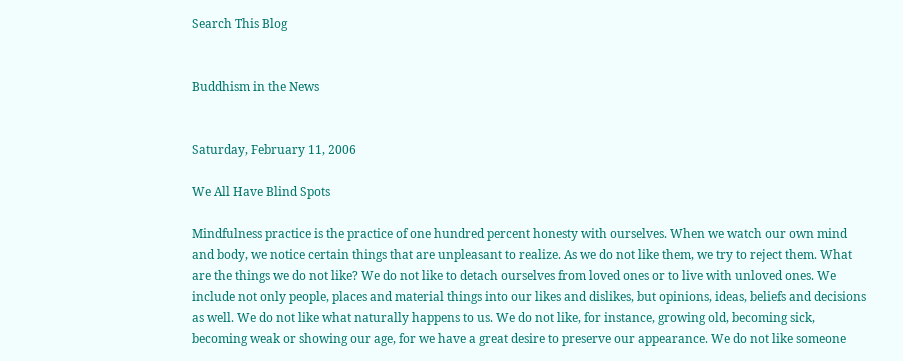Search This Blog


Buddhism in the News


Saturday, February 11, 2006

We All Have Blind Spots

Mindfulness practice is the practice of one hundred percent honesty with ourselves. When we watch our own mind and body, we notice certain things that are unpleasant to realize. As we do not like them, we try to reject them. What are the things we do not like? We do not like to detach ourselves from loved ones or to live with unloved ones. We include not only people, places and material things into our likes and dislikes, but opinions, ideas, beliefs and decisions as well. We do not like what naturally happens to us. We do not like, for instance, growing old, becoming sick, becoming weak or showing our age, for we have a great desire to preserve our appearance. We do not like someone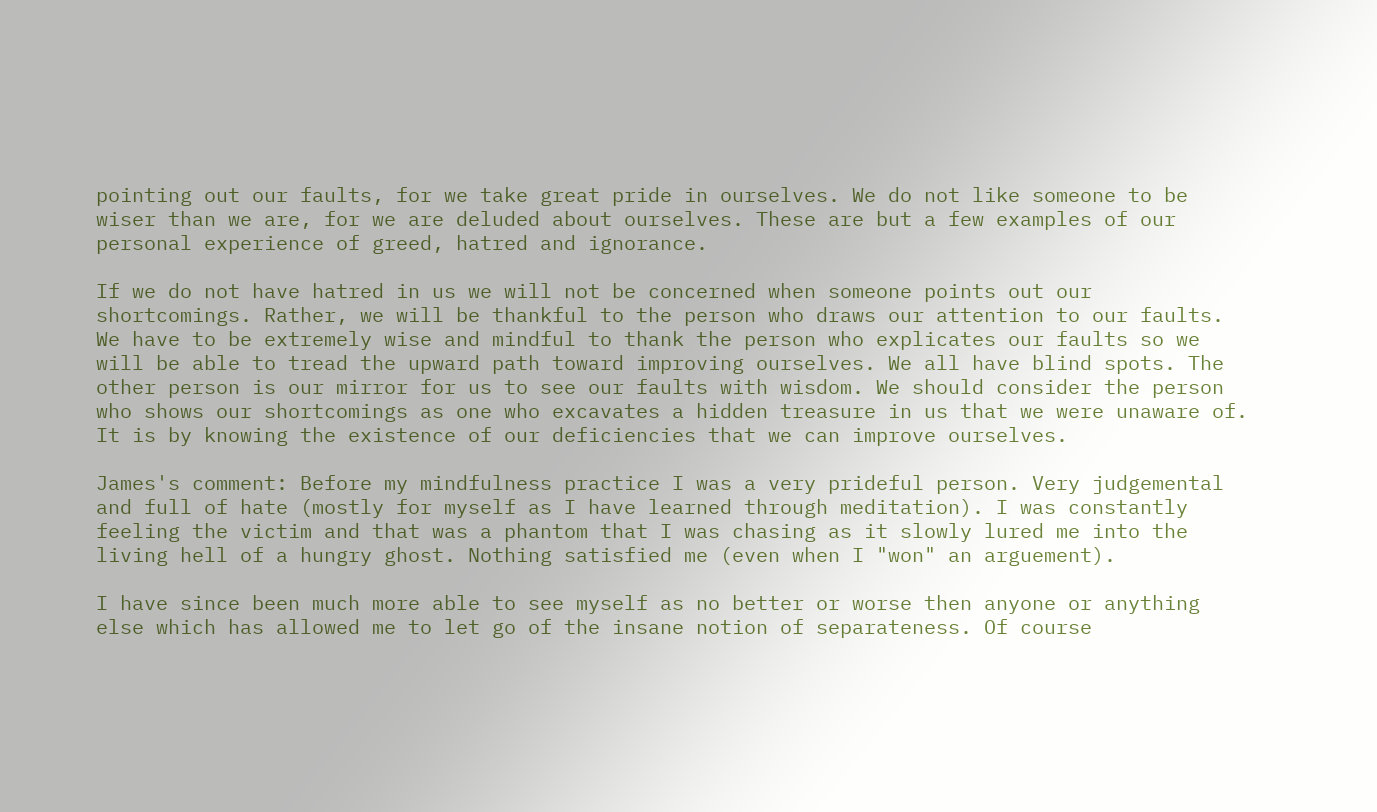pointing out our faults, for we take great pride in ourselves. We do not like someone to be wiser than we are, for we are deluded about ourselves. These are but a few examples of our personal experience of greed, hatred and ignorance.

If we do not have hatred in us we will not be concerned when someone points out our shortcomings. Rather, we will be thankful to the person who draws our attention to our faults. We have to be extremely wise and mindful to thank the person who explicates our faults so we will be able to tread the upward path toward improving ourselves. We all have blind spots. The other person is our mirror for us to see our faults with wisdom. We should consider the person who shows our shortcomings as one who excavates a hidden treasure in us that we were unaware of. It is by knowing the existence of our deficiencies that we can improve ourselves.

James's comment: Before my mindfulness practice I was a very prideful person. Very judgemental and full of hate (mostly for myself as I have learned through meditation). I was constantly feeling the victim and that was a phantom that I was chasing as it slowly lured me into the living hell of a hungry ghost. Nothing satisfied me (even when I "won" an arguement).

I have since been much more able to see myself as no better or worse then anyone or anything else which has allowed me to let go of the insane notion of separateness. Of course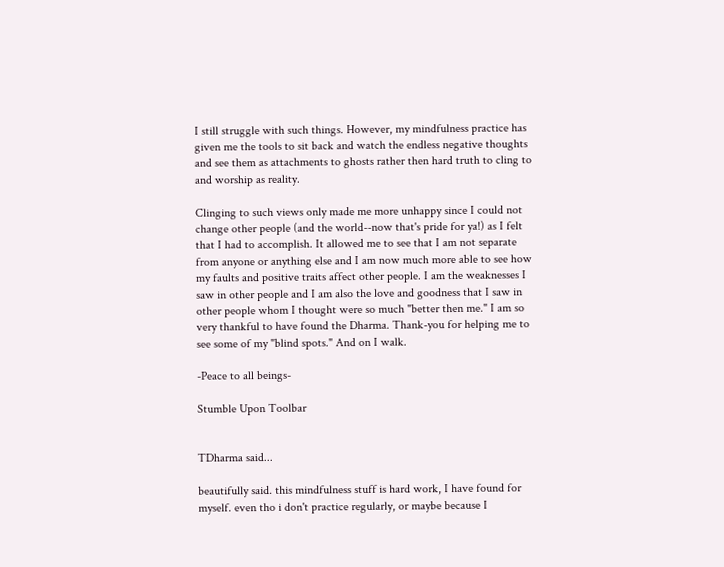I still struggle with such things. However, my mindfulness practice has given me the tools to sit back and watch the endless negative thoughts and see them as attachments to ghosts rather then hard truth to cling to and worship as reality.

Clinging to such views only made me more unhappy since I could not change other people (and the world--now that's pride for ya!) as I felt that I had to accomplish. It allowed me to see that I am not separate from anyone or anything else and I am now much more able to see how my faults and positive traits affect other people. I am the weaknesses I saw in other people and I am also the love and goodness that I saw in other people whom I thought were so much "better then me." I am so very thankful to have found the Dharma. Thank-you for helping me to see some of my "blind spots." And on I walk.

-Peace to all beings-

Stumble Upon Toolbar


TDharma said...

beautifully said. this mindfulness stuff is hard work, I have found for myself. even tho i don't practice regularly, or maybe because I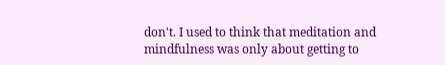don't. I used to think that meditation and mindfulness was only about getting to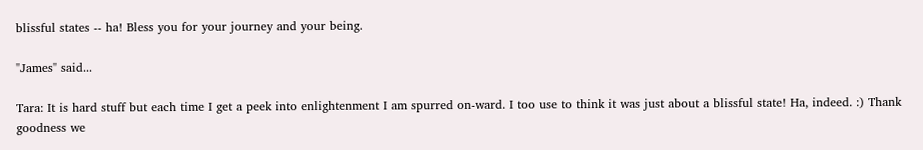blissful states -- ha! Bless you for your journey and your being.

"James" said...

Tara: It is hard stuff but each time I get a peek into enlightenment I am spurred on-ward. I too use to think it was just about a blissful state! Ha, indeed. :) Thank goodness we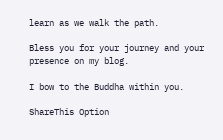learn as we walk the path.

Bless you for your journey and your presence on my blog.

I bow to the Buddha within you.

ShareThis Option